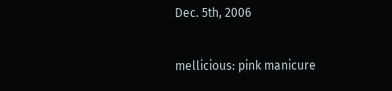Dec. 5th, 2006

mellicious: pink manicure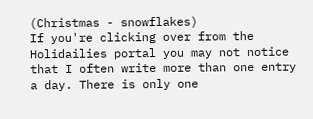(Christmas - snowflakes)
If you're clicking over from the Holidailies portal you may not notice that I often write more than one entry a day. There is only one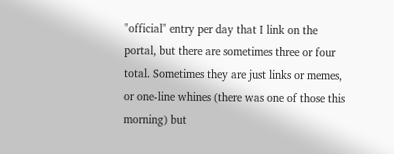"official" entry per day that I link on the portal, but there are sometimes three or four total. Sometimes they are just links or memes, or one-line whines (there was one of those this morning) but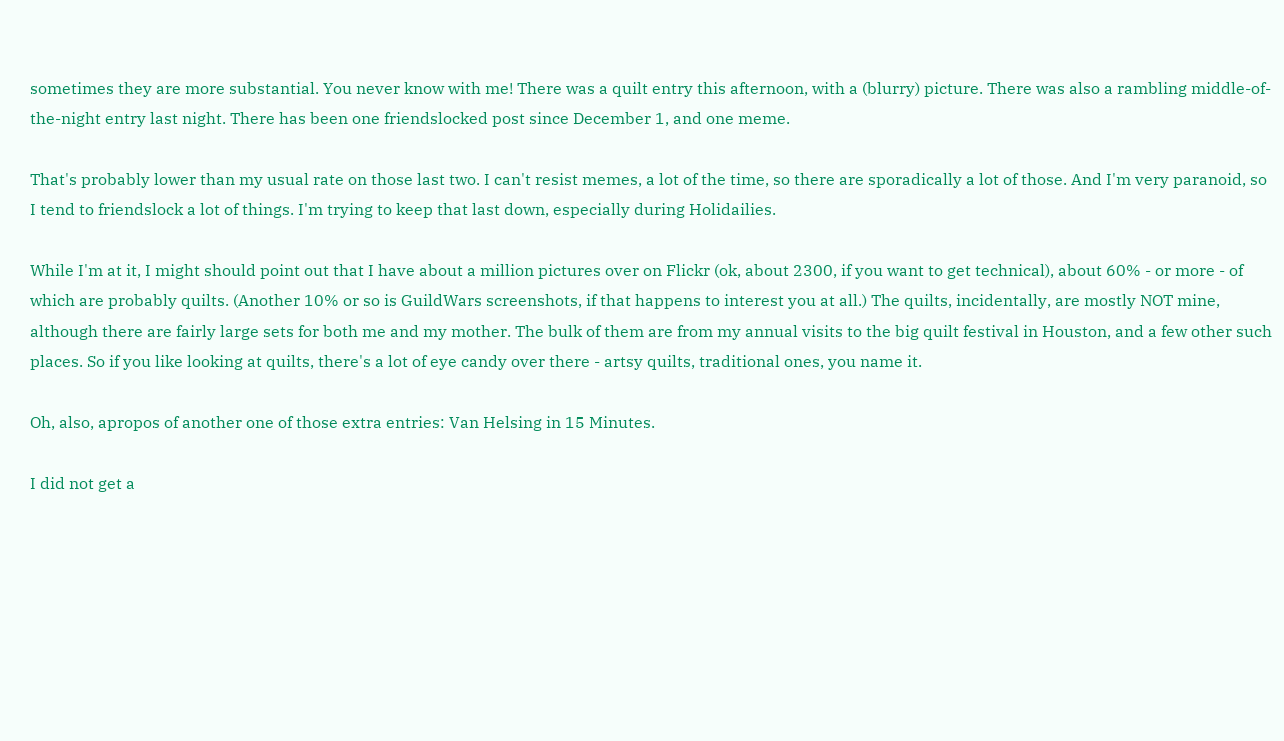sometimes they are more substantial. You never know with me! There was a quilt entry this afternoon, with a (blurry) picture. There was also a rambling middle-of-the-night entry last night. There has been one friendslocked post since December 1, and one meme.

That's probably lower than my usual rate on those last two. I can't resist memes, a lot of the time, so there are sporadically a lot of those. And I'm very paranoid, so I tend to friendslock a lot of things. I'm trying to keep that last down, especially during Holidailies.

While I'm at it, I might should point out that I have about a million pictures over on Flickr (ok, about 2300, if you want to get technical), about 60% - or more - of which are probably quilts. (Another 10% or so is GuildWars screenshots, if that happens to interest you at all.) The quilts, incidentally, are mostly NOT mine, although there are fairly large sets for both me and my mother. The bulk of them are from my annual visits to the big quilt festival in Houston, and a few other such places. So if you like looking at quilts, there's a lot of eye candy over there - artsy quilts, traditional ones, you name it.

Oh, also, apropos of another one of those extra entries: Van Helsing in 15 Minutes.

I did not get a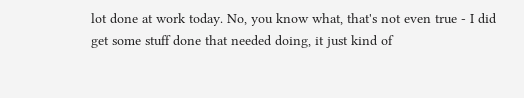lot done at work today. No, you know what, that's not even true - I did get some stuff done that needed doing, it just kind of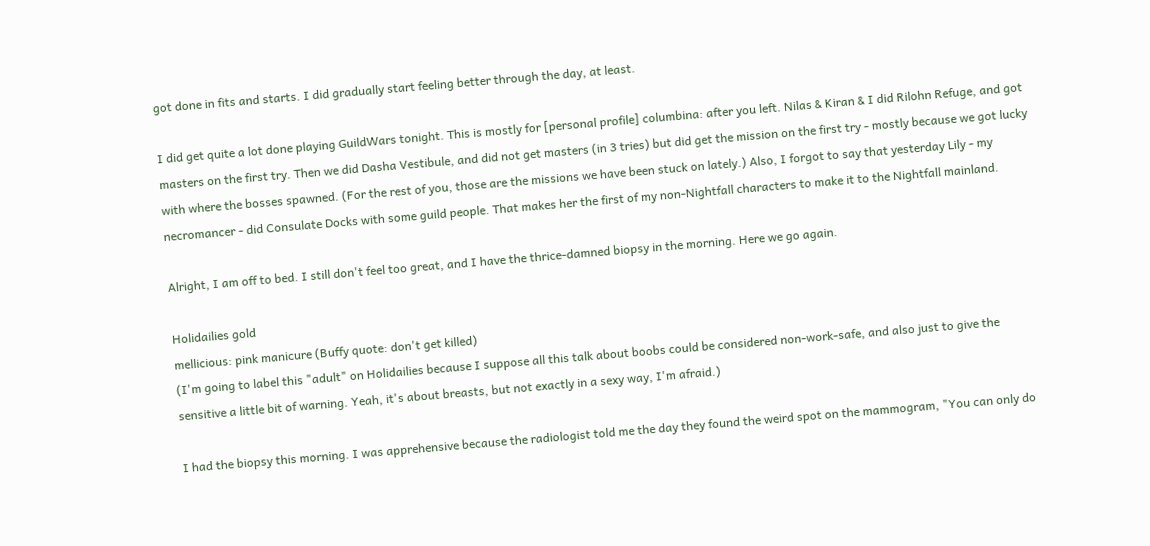got done in fits and starts. I did gradually start feeling better through the day, at least.

I did get quite a lot done playing GuildWars tonight. This is mostly for [personal profile] columbina: after you left. Nilas & Kiran & I did Rilohn Refuge, and got masters on the first try. Then we did Dasha Vestibule, and did not get masters (in 3 tries) but did get the mission on the first try - mostly because we got lucky with where the bosses spawned. (For the rest of you, those are the missions we have been stuck on lately.) Also, I forgot to say that yesterday Lily - my necromancer - did Consulate Docks with some guild people. That makes her the first of my non-Nightfall characters to make it to the Nightfall mainland.

Alright, I am off to bed. I still don't feel too great, and I have the thrice-damned biopsy in the morning. Here we go again.

Holidailies gold
mellicious: pink manicure (Buffy quote: don't get killed)
(I'm going to label this "adult" on Holidailies because I suppose all this talk about boobs could be considered non-work-safe, and also just to give the sensitive a little bit of warning. Yeah, it's about breasts, but not exactly in a sexy way, I'm afraid.)

I had the biopsy this morning. I was apprehensive because the radiologist told me the day they found the weird spot on the mammogram, "You can only do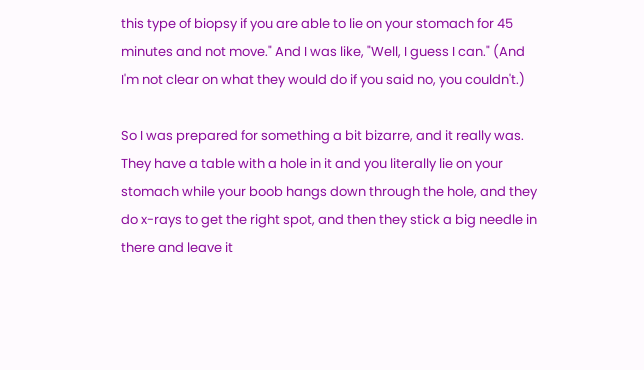this type of biopsy if you are able to lie on your stomach for 45 minutes and not move." And I was like, "Well, I guess I can." (And I'm not clear on what they would do if you said no, you couldn't.)

So I was prepared for something a bit bizarre, and it really was. They have a table with a hole in it and you literally lie on your stomach while your boob hangs down through the hole, and they do x-rays to get the right spot, and then they stick a big needle in there and leave it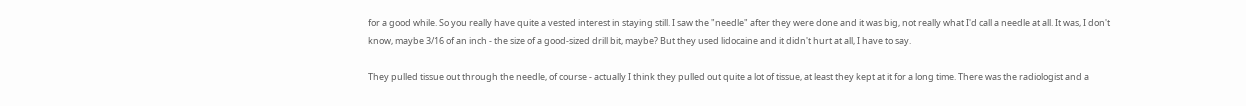for a good while. So you really have quite a vested interest in staying still. I saw the "needle" after they were done and it was big, not really what I'd call a needle at all. It was, I don't know, maybe 3/16 of an inch - the size of a good-sized drill bit, maybe? But they used lidocaine and it didn't hurt at all, I have to say.

They pulled tissue out through the needle, of course - actually I think they pulled out quite a lot of tissue, at least they kept at it for a long time. There was the radiologist and a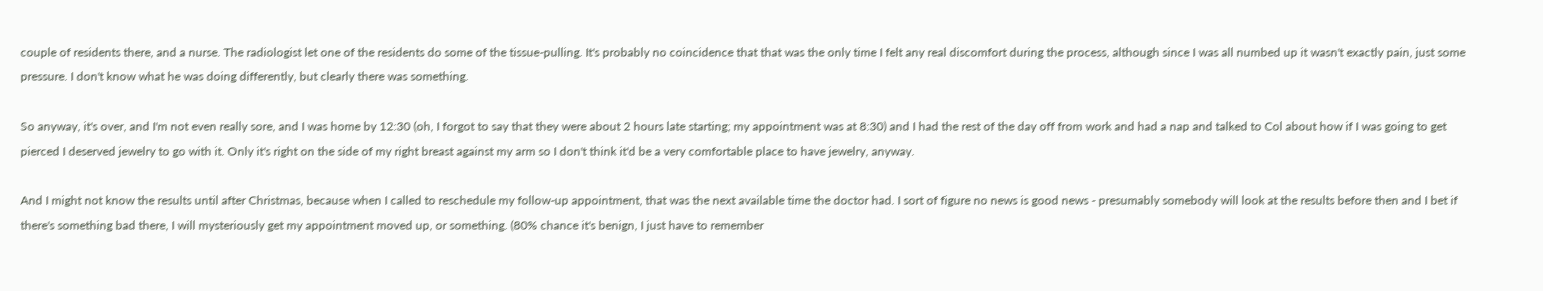couple of residents there, and a nurse. The radiologist let one of the residents do some of the tissue-pulling. It's probably no coincidence that that was the only time I felt any real discomfort during the process, although since I was all numbed up it wasn't exactly pain, just some pressure. I don't know what he was doing differently, but clearly there was something.

So anyway, it's over, and I'm not even really sore, and I was home by 12:30 (oh, I forgot to say that they were about 2 hours late starting; my appointment was at 8:30) and I had the rest of the day off from work and had a nap and talked to Col about how if I was going to get pierced I deserved jewelry to go with it. Only it's right on the side of my right breast against my arm so I don't think it'd be a very comfortable place to have jewelry, anyway.

And I might not know the results until after Christmas, because when I called to reschedule my follow-up appointment, that was the next available time the doctor had. I sort of figure no news is good news - presumably somebody will look at the results before then and I bet if there's something bad there, I will mysteriously get my appointment moved up, or something. (80% chance it's benign, I just have to remember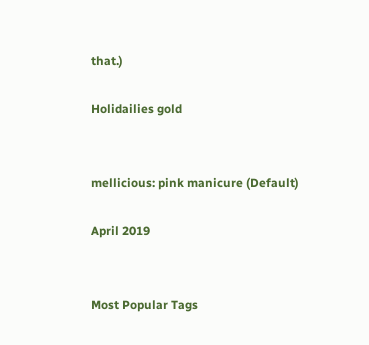that.)

Holidailies gold


mellicious: pink manicure (Default)

April 2019


Most Popular Tags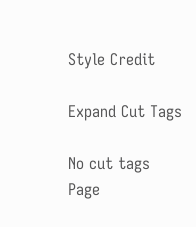Style Credit

Expand Cut Tags

No cut tags
Page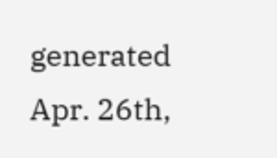generated Apr. 26th,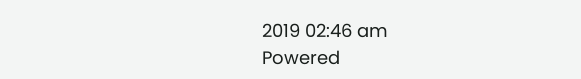2019 02:46 am
Powered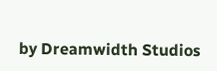by Dreamwidth Studios